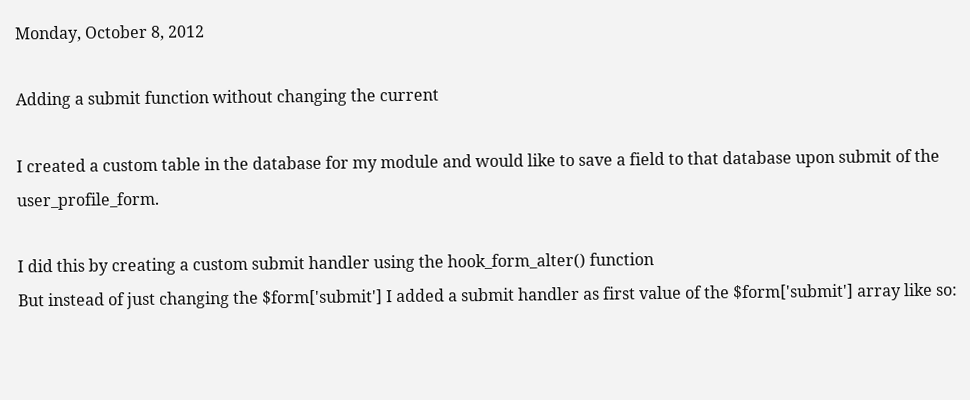Monday, October 8, 2012

Adding a submit function without changing the current

I created a custom table in the database for my module and would like to save a field to that database upon submit of the user_profile_form.

I did this by creating a custom submit handler using the hook_form_alter() function
But instead of just changing the $form['submit'] I added a submit handler as first value of the $form['submit'] array like so: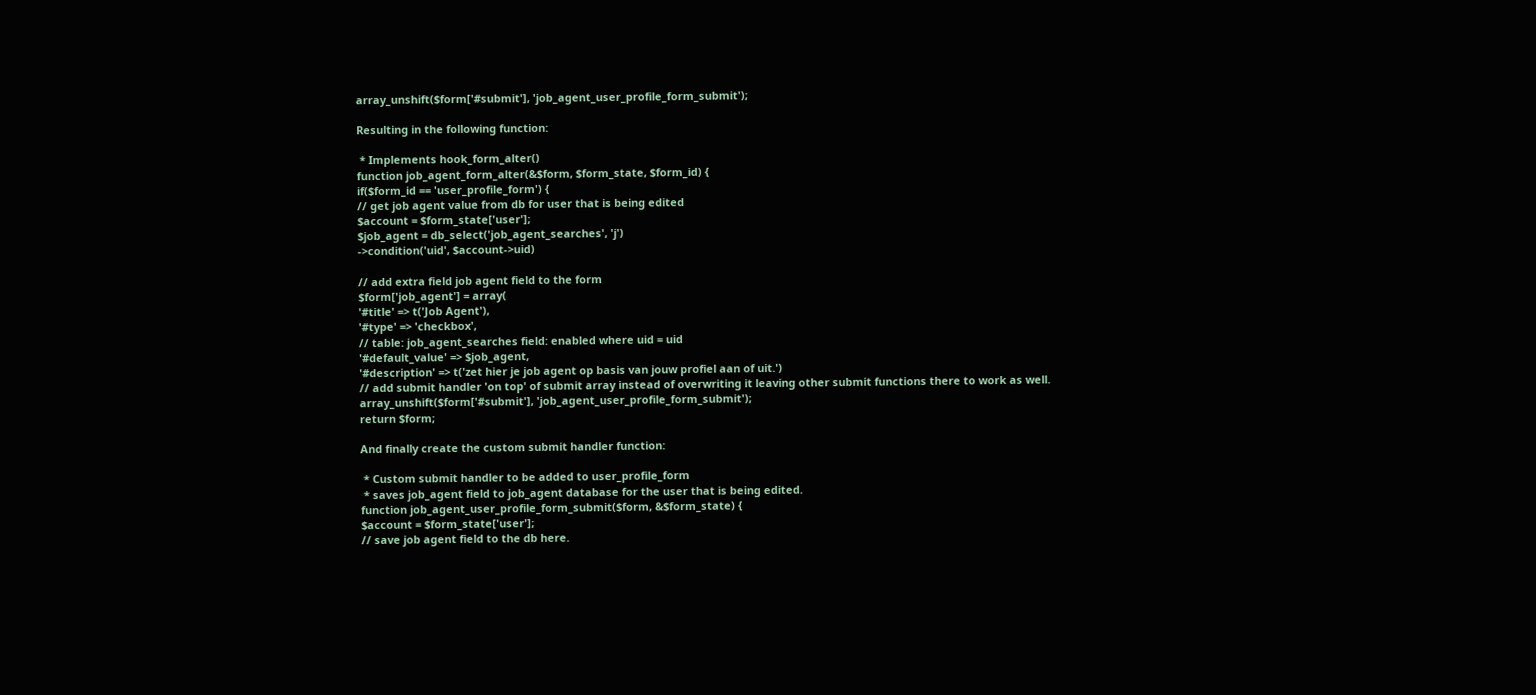array_unshift($form['#submit'], 'job_agent_user_profile_form_submit');

Resulting in the following function:

 * Implements hook_form_alter()
function job_agent_form_alter(&$form, $form_state, $form_id) {
if($form_id == 'user_profile_form') {
// get job agent value from db for user that is being edited
$account = $form_state['user'];
$job_agent = db_select('job_agent_searches', 'j')
->condition('uid', $account->uid)

// add extra field job agent field to the form
$form['job_agent'] = array(
'#title' => t('Job Agent'),
'#type' => 'checkbox',
// table: job_agent_searches field: enabled where uid = uid
'#default_value' => $job_agent,
'#description' => t('zet hier je job agent op basis van jouw profiel aan of uit.')
// add submit handler 'on top' of submit array instead of overwriting it leaving other submit functions there to work as well.
array_unshift($form['#submit'], 'job_agent_user_profile_form_submit');
return $form;

And finally create the custom submit handler function:

 * Custom submit handler to be added to user_profile_form
 * saves job_agent field to job_agent database for the user that is being edited.
function job_agent_user_profile_form_submit($form, &$form_state) {
$account = $form_state['user'];
// save job agent field to the db here.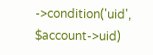->condition('uid', $account->uid)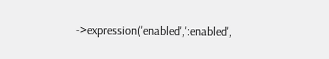->expression('enabled',':enabled',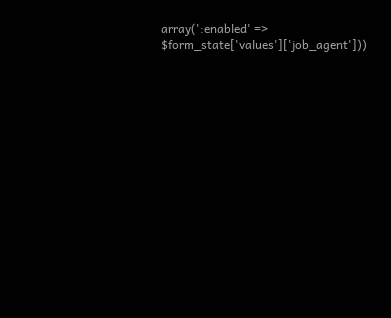array(':enabled' => $form_state['values']['job_agent']))